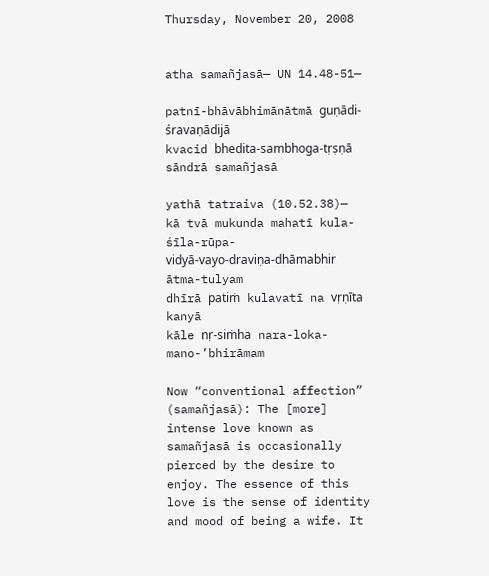Thursday, November 20, 2008


atha samañjasā— UN 14.48-51—

patnī-bhāvābhimānātmā guṇādi-śravaṇādijā
kvacid bhedita-sambhoga-tṛṣṇā sāndrā samañjasā

yathā tatraiva (10.52.38)—
kā tvā mukunda mahatī kula-śīla-rūpa-
vidyā-vayo-draviṇa-dhāmabhir ātma-tulyam
dhīrā patiṁ kulavatī na vṛṇīta kanyā
kāle nṛ-siṁha nara-loka-mano-’bhirāmam

Now “conventional affection” (samañjasā): The [more] intense love known as samañjasā is occasionally pierced by the desire to enjoy. The essence of this love is the sense of identity and mood of being a wife. It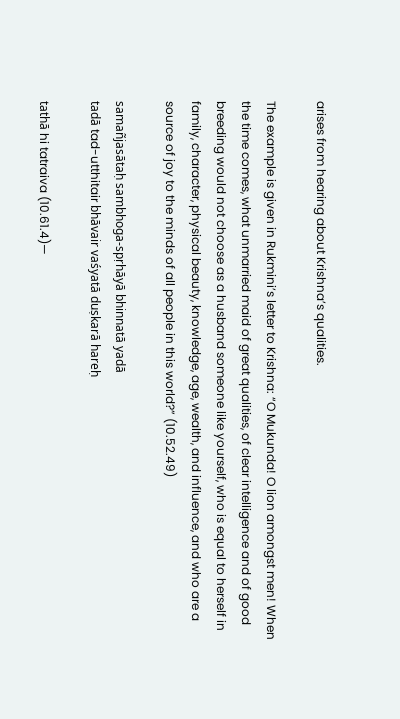arises from hearing about Krishna’s qualities.

The example is given in Rukmini’s letter to Krishna: “O Mukunda! O lion amongst men! When the time comes, what unmarried maid of great qualities, of clear intelligence and of good breeding would not choose as a husband someone like yourself, who is equal to herself in family, character, physical beauty, knowledge, age, wealth, and influence, and who are a source of joy to the minds of all people in this world?” (10.52.49)

samañjasātaḥ sambhoga-spṛhāyā bhinnatā yadā
tadā tad-utthitair bhāvair vaśyatā duṣkarā hareḥ

tathā hi tatraiva (10.61.4)—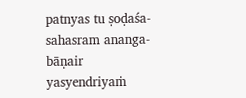patnyas tu ṣoḍaśa-sahasram ananga-bāṇair
yasyendriyaṁ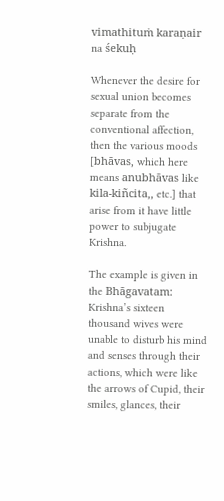vimathituṁ karaṇair na śekuḥ

Whenever the desire for sexual union becomes separate from the conventional affection, then the various moods [bhāvas, which here means anubhāvas like kila-kiñcita,, etc.] that arise from it have little power to subjugate Krishna.

The example is given in the Bhāgavatam: Krishna’s sixteen thousand wives were unable to disturb his mind and senses through their actions, which were like the arrows of Cupid, their smiles, glances, their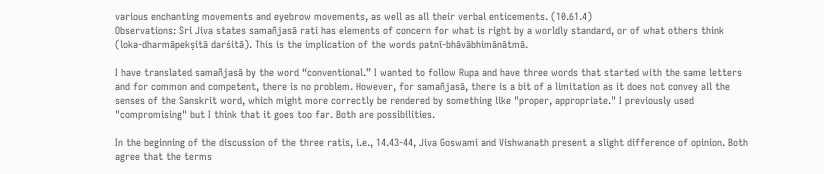various enchanting movements and eyebrow movements, as well as all their verbal enticements. (10.61.4)
Observations: Sri Jiva states samañjasā rati has elements of concern for what is right by a worldly standard, or of what others think (loka-dharmāpekṣitā darśitā). This is the implication of the words patnī-bhāvābhimānātmā.

I have translated samañjasā by the word “conventional.” I wanted to follow Rupa and have three words that started with the same letters and for common and competent, there is no problem. However, for samañjasā, there is a bit of a limitation as it does not convey all the senses of the Sanskrit word, which might more correctly be rendered by something like "proper, appropriate." I previously used "compromising" but I think that it goes too far. Both are possibilities.

In the beginning of the discussion of the three ratis, i.e., 14.43-44, Jiva Goswami and Vishwanath present a slight difference of opinion. Both agree that the terms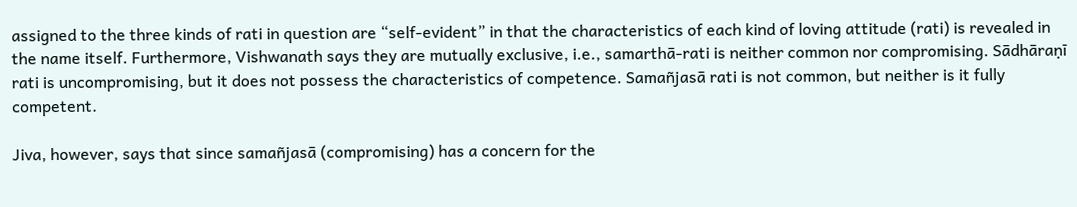assigned to the three kinds of rati in question are “self-evident” in that the characteristics of each kind of loving attitude (rati) is revealed in the name itself. Furthermore, Vishwanath says they are mutually exclusive, i.e., samarthā-rati is neither common nor compromising. Sādhāraṇī rati is uncompromising, but it does not possess the characteristics of competence. Samañjasā rati is not common, but neither is it fully competent.

Jiva, however, says that since samañjasā (compromising) has a concern for the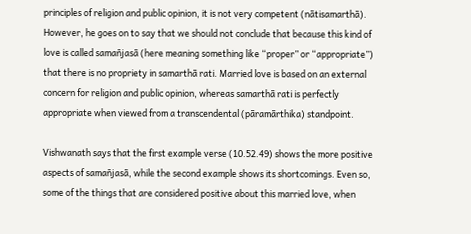principles of religion and public opinion, it is not very competent (nātisamarthā). However, he goes on to say that we should not conclude that because this kind of love is called samañjasā (here meaning something like “proper” or “appropriate”) that there is no propriety in samarthā rati. Married love is based on an external concern for religion and public opinion, whereas samarthā rati is perfectly appropriate when viewed from a transcendental (pāramārthika) standpoint.

Vishwanath says that the first example verse (10.52.49) shows the more positive aspects of samañjasā, while the second example shows its shortcomings. Even so, some of the things that are considered positive about this married love, when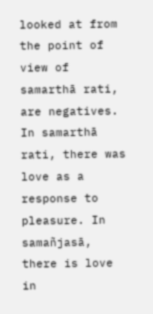looked at from the point of view of samarthā rati, are negatives. In samarthā rati, there was love as a response to pleasure. In samañjasā, there is love in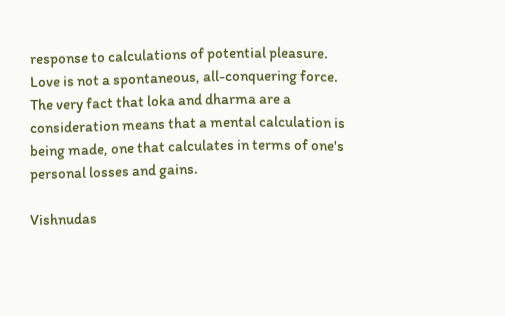response to calculations of potential pleasure. Love is not a spontaneous, all-conquering force. The very fact that loka and dharma are a consideration means that a mental calculation is being made, one that calculates in terms of one's personal losses and gains.

Vishnudas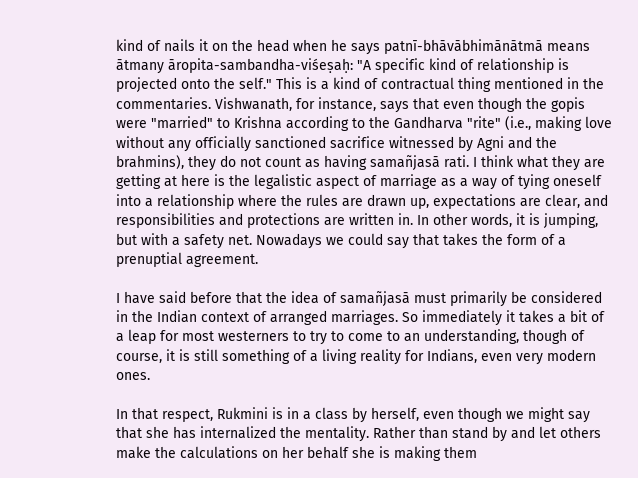kind of nails it on the head when he says patnī-bhāvābhimānātmā means ātmany āropita-sambandha-viśeṣaḥ: "A specific kind of relationship is projected onto the self." This is a kind of contractual thing mentioned in the commentaries. Vishwanath, for instance, says that even though the gopis were "married" to Krishna according to the Gandharva "rite" (i.e., making love without any officially sanctioned sacrifice witnessed by Agni and the brahmins), they do not count as having samañjasā rati. I think what they are getting at here is the legalistic aspect of marriage as a way of tying oneself into a relationship where the rules are drawn up, expectations are clear, and responsibilities and protections are written in. In other words, it is jumping, but with a safety net. Nowadays we could say that takes the form of a prenuptial agreement.

I have said before that the idea of samañjasā must primarily be considered in the Indian context of arranged marriages. So immediately it takes a bit of a leap for most westerners to try to come to an understanding, though of course, it is still something of a living reality for Indians, even very modern ones.

In that respect, Rukmini is in a class by herself, even though we might say that she has internalized the mentality. Rather than stand by and let others make the calculations on her behalf she is making them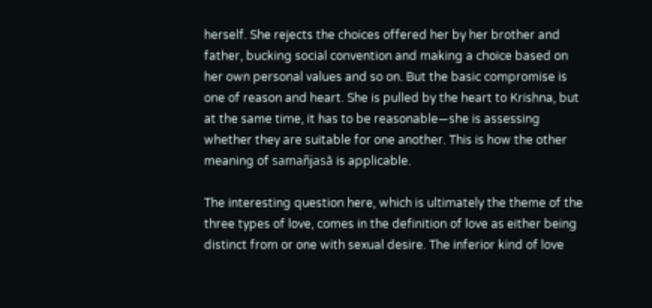herself. She rejects the choices offered her by her brother and father, bucking social convention and making a choice based on her own personal values and so on. But the basic compromise is one of reason and heart. She is pulled by the heart to Krishna, but at the same time, it has to be reasonable—she is assessing whether they are suitable for one another. This is how the other meaning of samañjasā is applicable.

The interesting question here, which is ultimately the theme of the three types of love, comes in the definition of love as either being distinct from or one with sexual desire. The inferior kind of love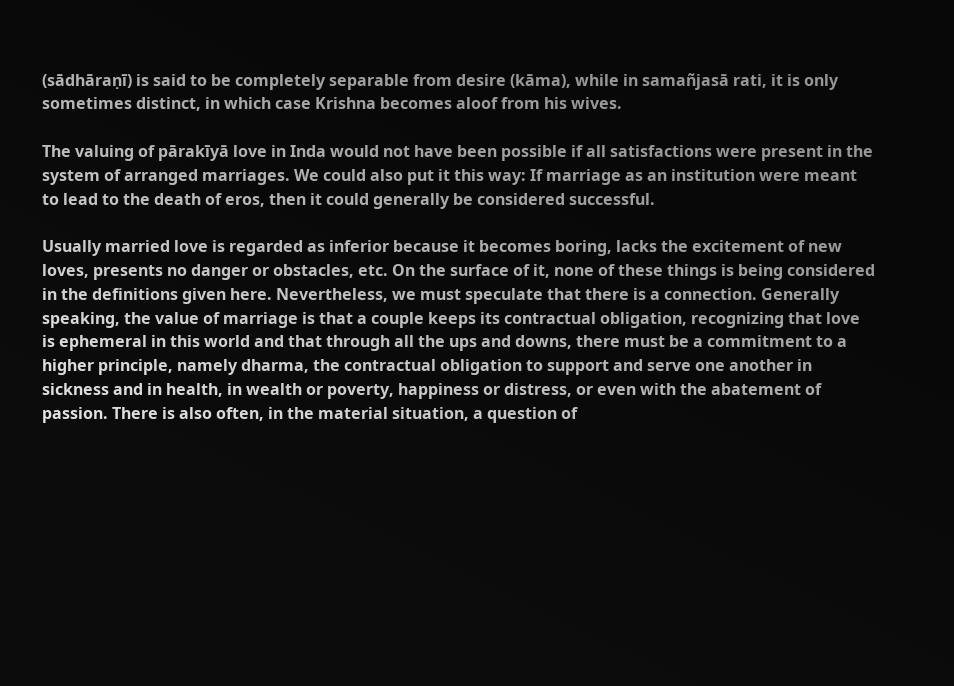(sādhāraṇī) is said to be completely separable from desire (kāma), while in samañjasā rati, it is only sometimes distinct, in which case Krishna becomes aloof from his wives.

The valuing of pārakīyā love in Inda would not have been possible if all satisfactions were present in the system of arranged marriages. We could also put it this way: If marriage as an institution were meant to lead to the death of eros, then it could generally be considered successful.

Usually married love is regarded as inferior because it becomes boring, lacks the excitement of new loves, presents no danger or obstacles, etc. On the surface of it, none of these things is being considered in the definitions given here. Nevertheless, we must speculate that there is a connection. Generally speaking, the value of marriage is that a couple keeps its contractual obligation, recognizing that love is ephemeral in this world and that through all the ups and downs, there must be a commitment to a higher principle, namely dharma, the contractual obligation to support and serve one another in sickness and in health, in wealth or poverty, happiness or distress, or even with the abatement of passion. There is also often, in the material situation, a question of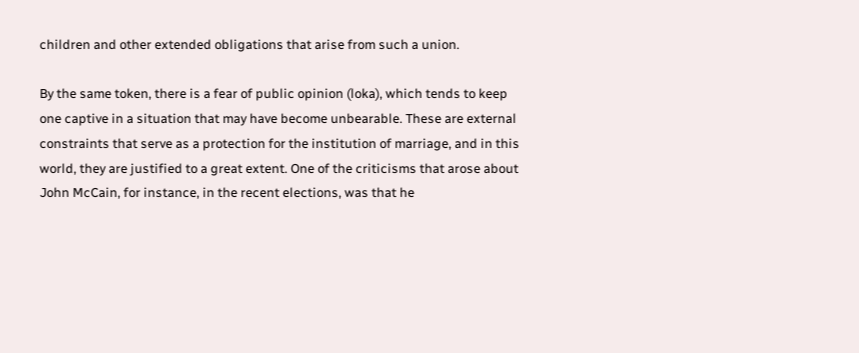children and other extended obligations that arise from such a union.

By the same token, there is a fear of public opinion (loka), which tends to keep one captive in a situation that may have become unbearable. These are external constraints that serve as a protection for the institution of marriage, and in this world, they are justified to a great extent. One of the criticisms that arose about John McCain, for instance, in the recent elections, was that he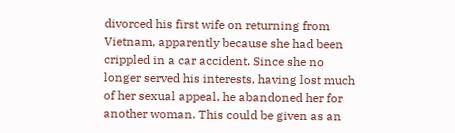divorced his first wife on returning from Vietnam, apparently because she had been crippled in a car accident. Since she no longer served his interests, having lost much of her sexual appeal, he abandoned her for another woman. This could be given as an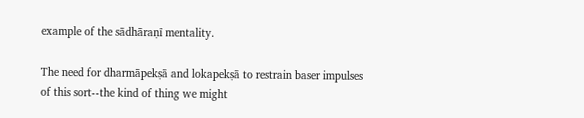example of the sādhāraṇī mentality.

The need for dharmāpekṣā and lokapekṣā to restrain baser impulses of this sort--the kind of thing we might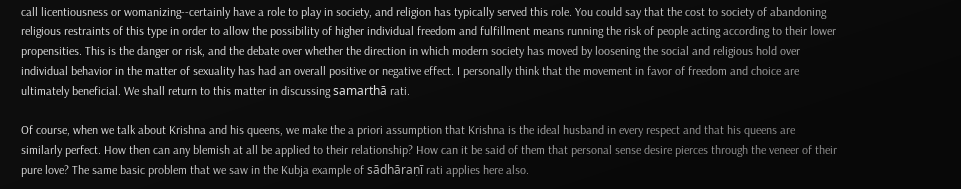call licentiousness or womanizing--certainly have a role to play in society, and religion has typically served this role. You could say that the cost to society of abandoning religious restraints of this type in order to allow the possibility of higher individual freedom and fulfillment means running the risk of people acting according to their lower propensities. This is the danger or risk, and the debate over whether the direction in which modern society has moved by loosening the social and religious hold over individual behavior in the matter of sexuality has had an overall positive or negative effect. I personally think that the movement in favor of freedom and choice are ultimately beneficial. We shall return to this matter in discussing samarthā rati.

Of course, when we talk about Krishna and his queens, we make the a priori assumption that Krishna is the ideal husband in every respect and that his queens are similarly perfect. How then can any blemish at all be applied to their relationship? How can it be said of them that personal sense desire pierces through the veneer of their pure love? The same basic problem that we saw in the Kubja example of sādhāraṇī rati applies here also.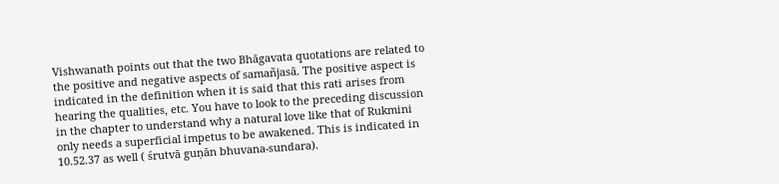Vishwanath points out that the two Bhāgavata quotations are related to the positive and negative aspects of samañjasā. The positive aspect is indicated in the definition when it is said that this rati arises from hearing the qualities, etc. You have to look to the preceding discussion in the chapter to understand why a natural love like that of Rukmini only needs a superficial impetus to be awakened. This is indicated in 10.52.37 as well ( śrutvā guṇān bhuvana-sundara).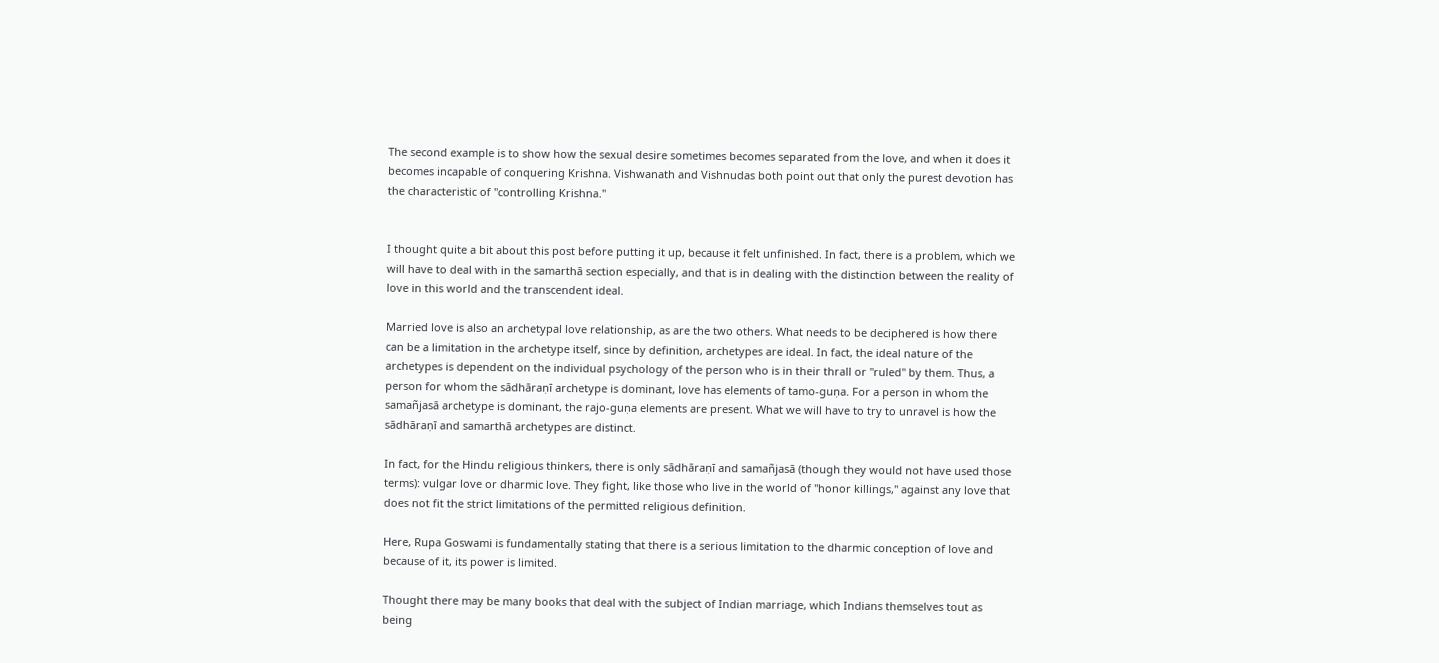The second example is to show how the sexual desire sometimes becomes separated from the love, and when it does it becomes incapable of conquering Krishna. Vishwanath and Vishnudas both point out that only the purest devotion has the characteristic of "controlling Krishna."


I thought quite a bit about this post before putting it up, because it felt unfinished. In fact, there is a problem, which we will have to deal with in the samarthā section especially, and that is in dealing with the distinction between the reality of love in this world and the transcendent ideal.

Married love is also an archetypal love relationship, as are the two others. What needs to be deciphered is how there can be a limitation in the archetype itself, since by definition, archetypes are ideal. In fact, the ideal nature of the archetypes is dependent on the individual psychology of the person who is in their thrall or "ruled" by them. Thus, a person for whom the sādhāraṇī archetype is dominant, love has elements of tamo-guṇa. For a person in whom the samañjasā archetype is dominant, the rajo-guṇa elements are present. What we will have to try to unravel is how the sādhāraṇī and samarthā archetypes are distinct.

In fact, for the Hindu religious thinkers, there is only sādhāraṇī and samañjasā (though they would not have used those terms): vulgar love or dharmic love. They fight, like those who live in the world of "honor killings," against any love that does not fit the strict limitations of the permitted religious definition.

Here, Rupa Goswami is fundamentally stating that there is a serious limitation to the dharmic conception of love and because of it, its power is limited.

Thought there may be many books that deal with the subject of Indian marriage, which Indians themselves tout as being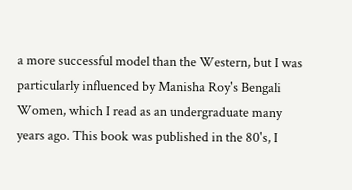a more successful model than the Western, but I was particularly influenced by Manisha Roy's Bengali Women, which I read as an undergraduate many years ago. This book was published in the 80's, I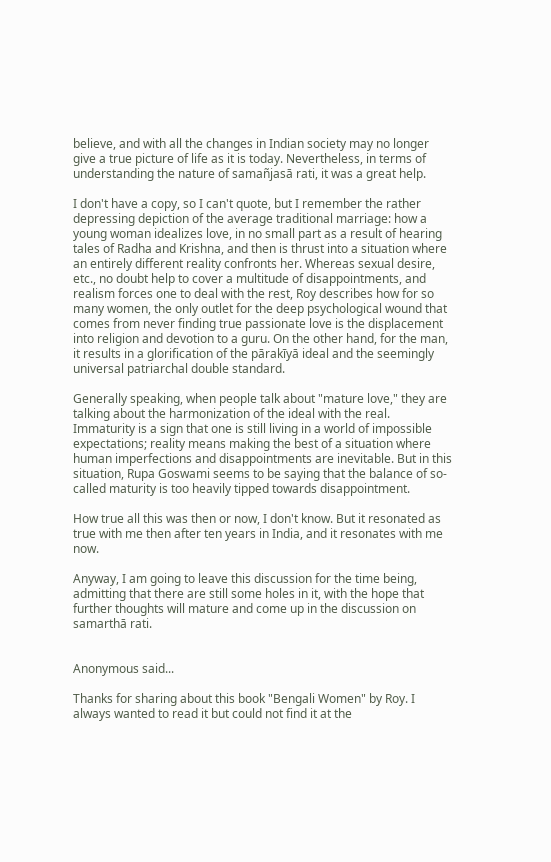believe, and with all the changes in Indian society may no longer give a true picture of life as it is today. Nevertheless, in terms of understanding the nature of samañjasā rati, it was a great help.

I don't have a copy, so I can't quote, but I remember the rather depressing depiction of the average traditional marriage: how a young woman idealizes love, in no small part as a result of hearing tales of Radha and Krishna, and then is thrust into a situation where an entirely different reality confronts her. Whereas sexual desire, etc., no doubt help to cover a multitude of disappointments, and realism forces one to deal with the rest, Roy describes how for so many women, the only outlet for the deep psychological wound that comes from never finding true passionate love is the displacement into religion and devotion to a guru. On the other hand, for the man, it results in a glorification of the pārakīyā ideal and the seemingly universal patriarchal double standard.

Generally speaking, when people talk about "mature love," they are talking about the harmonization of the ideal with the real. Immaturity is a sign that one is still living in a world of impossible expectations; reality means making the best of a situation where human imperfections and disappointments are inevitable. But in this situation, Rupa Goswami seems to be saying that the balance of so-called maturity is too heavily tipped towards disappointment.

How true all this was then or now, I don't know. But it resonated as true with me then after ten years in India, and it resonates with me now.

Anyway, I am going to leave this discussion for the time being, admitting that there are still some holes in it, with the hope that further thoughts will mature and come up in the discussion on samarthā rati.


Anonymous said...

Thanks for sharing about this book "Bengali Women" by Roy. I always wanted to read it but could not find it at the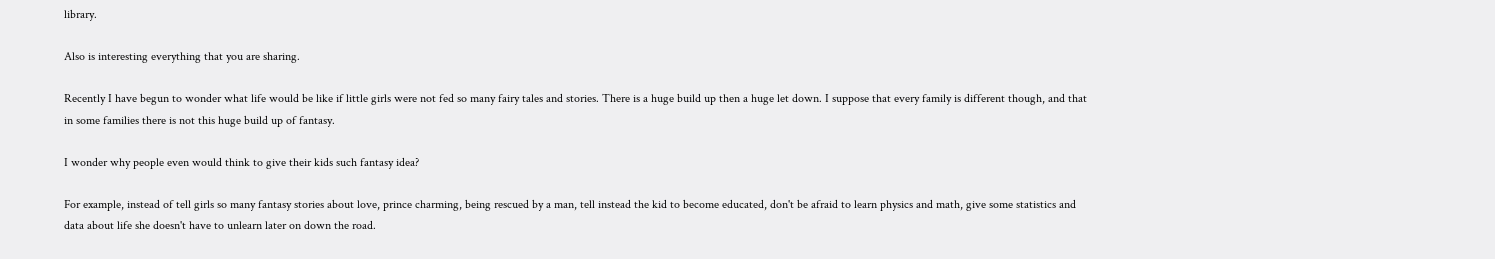library.

Also is interesting everything that you are sharing.

Recently I have begun to wonder what life would be like if little girls were not fed so many fairy tales and stories. There is a huge build up then a huge let down. I suppose that every family is different though, and that in some families there is not this huge build up of fantasy.

I wonder why people even would think to give their kids such fantasy idea?

For example, instead of tell girls so many fantasy stories about love, prince charming, being rescued by a man, tell instead the kid to become educated, don't be afraid to learn physics and math, give some statistics and data about life she doesn't have to unlearn later on down the road.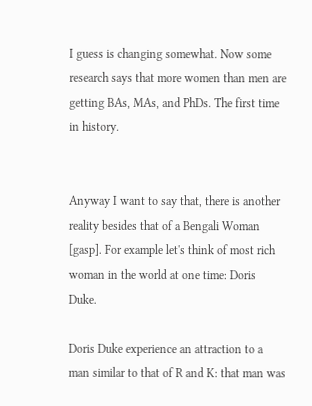I guess is changing somewhat. Now some research says that more women than men are getting BAs, MAs, and PhDs. The first time in history.


Anyway I want to say that, there is another reality besides that of a Bengali Woman [gasp]. For example let's think of most rich woman in the world at one time: Doris Duke.

Doris Duke experience an attraction to a man similar to that of R and K: that man was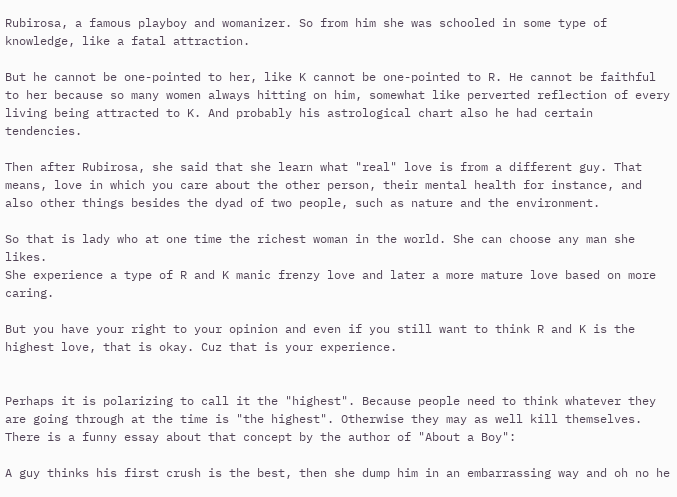Rubirosa, a famous playboy and womanizer. So from him she was schooled in some type of knowledge, like a fatal attraction.

But he cannot be one-pointed to her, like K cannot be one-pointed to R. He cannot be faithful to her because so many women always hitting on him, somewhat like perverted reflection of every living being attracted to K. And probably his astrological chart also he had certain tendencies.

Then after Rubirosa, she said that she learn what "real" love is from a different guy. That means, love in which you care about the other person, their mental health for instance, and also other things besides the dyad of two people, such as nature and the environment.

So that is lady who at one time the richest woman in the world. She can choose any man she likes.
She experience a type of R and K manic frenzy love and later a more mature love based on more caring.

But you have your right to your opinion and even if you still want to think R and K is the highest love, that is okay. Cuz that is your experience.


Perhaps it is polarizing to call it the "highest". Because people need to think whatever they are going through at the time is "the highest". Otherwise they may as well kill themselves. There is a funny essay about that concept by the author of "About a Boy":

A guy thinks his first crush is the best, then she dump him in an embarrassing way and oh no he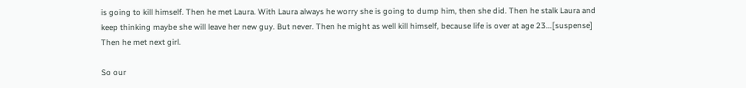is going to kill himself. Then he met Laura. With Laura always he worry she is going to dump him, then she did. Then he stalk Laura and keep thinking maybe she will leave her new guy. But never. Then he might as well kill himself, because life is over at age 23...[suspense] Then he met next girl.

So our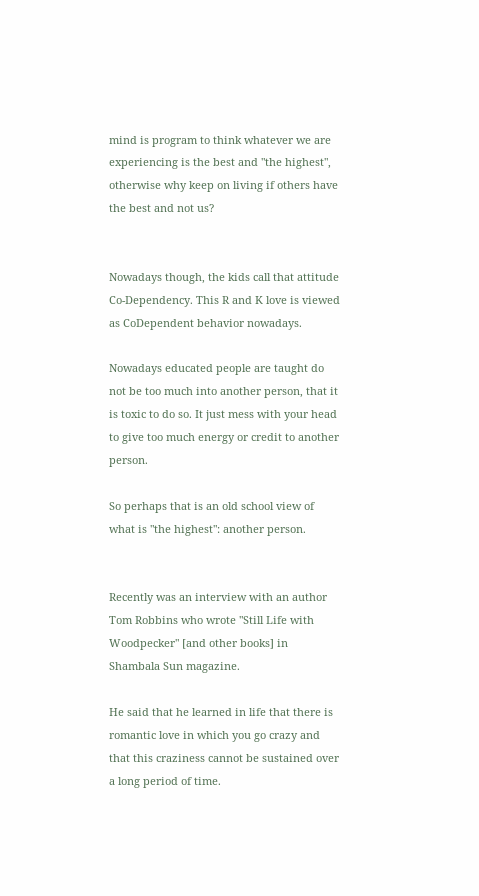mind is program to think whatever we are experiencing is the best and "the highest", otherwise why keep on living if others have the best and not us?


Nowadays though, the kids call that attitude Co-Dependency. This R and K love is viewed as CoDependent behavior nowadays.

Nowadays educated people are taught do not be too much into another person, that it is toxic to do so. It just mess with your head to give too much energy or credit to another person.

So perhaps that is an old school view of what is "the highest": another person.


Recently was an interview with an author Tom Robbins who wrote "Still Life with Woodpecker" [and other books] in Shambala Sun magazine.

He said that he learned in life that there is romantic love in which you go crazy and that this craziness cannot be sustained over a long period of time.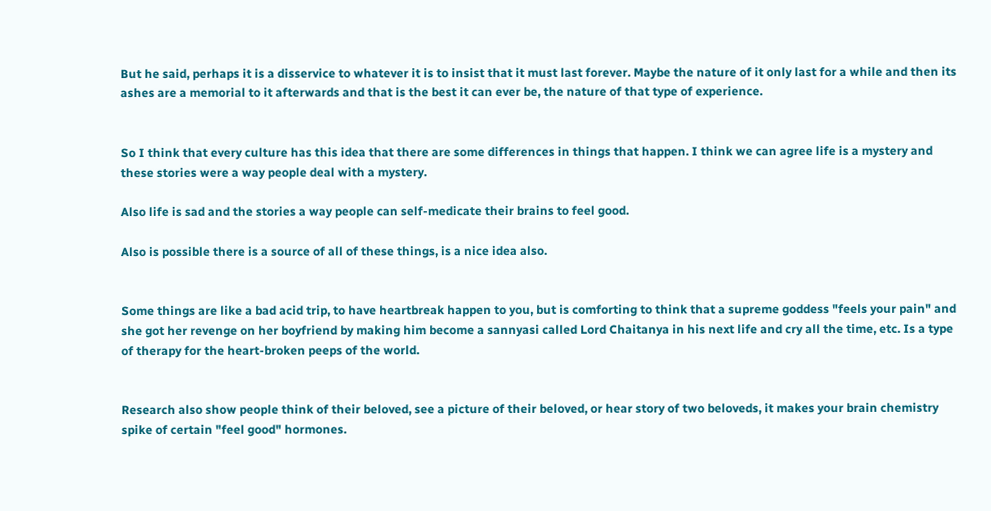But he said, perhaps it is a disservice to whatever it is to insist that it must last forever. Maybe the nature of it only last for a while and then its ashes are a memorial to it afterwards and that is the best it can ever be, the nature of that type of experience.


So I think that every culture has this idea that there are some differences in things that happen. I think we can agree life is a mystery and these stories were a way people deal with a mystery.

Also life is sad and the stories a way people can self-medicate their brains to feel good.

Also is possible there is a source of all of these things, is a nice idea also.


Some things are like a bad acid trip, to have heartbreak happen to you, but is comforting to think that a supreme goddess "feels your pain" and she got her revenge on her boyfriend by making him become a sannyasi called Lord Chaitanya in his next life and cry all the time, etc. Is a type of therapy for the heart-broken peeps of the world.


Research also show people think of their beloved, see a picture of their beloved, or hear story of two beloveds, it makes your brain chemistry spike of certain "feel good" hormones.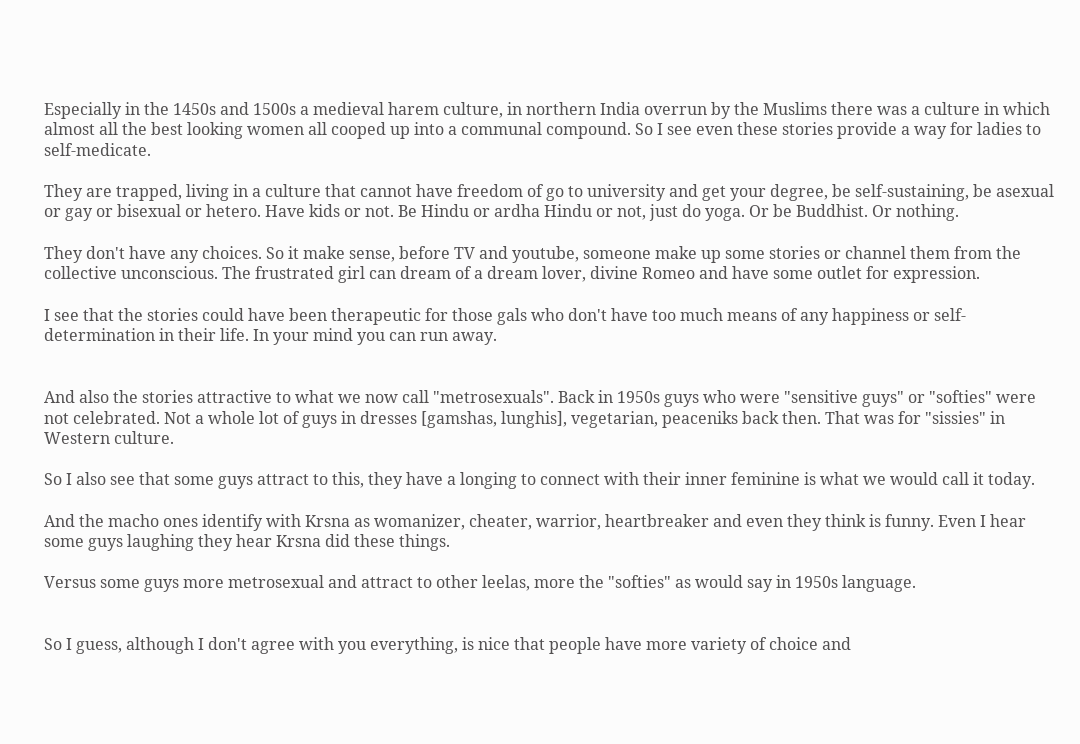Especially in the 1450s and 1500s a medieval harem culture, in northern India overrun by the Muslims there was a culture in which almost all the best looking women all cooped up into a communal compound. So I see even these stories provide a way for ladies to self-medicate.

They are trapped, living in a culture that cannot have freedom of go to university and get your degree, be self-sustaining, be asexual or gay or bisexual or hetero. Have kids or not. Be Hindu or ardha Hindu or not, just do yoga. Or be Buddhist. Or nothing.

They don't have any choices. So it make sense, before TV and youtube, someone make up some stories or channel them from the collective unconscious. The frustrated girl can dream of a dream lover, divine Romeo and have some outlet for expression.

I see that the stories could have been therapeutic for those gals who don't have too much means of any happiness or self-determination in their life. In your mind you can run away.


And also the stories attractive to what we now call "metrosexuals". Back in 1950s guys who were "sensitive guys" or "softies" were not celebrated. Not a whole lot of guys in dresses [gamshas, lunghis], vegetarian, peaceniks back then. That was for "sissies" in Western culture.

So I also see that some guys attract to this, they have a longing to connect with their inner feminine is what we would call it today.

And the macho ones identify with Krsna as womanizer, cheater, warrior, heartbreaker and even they think is funny. Even I hear some guys laughing they hear Krsna did these things.

Versus some guys more metrosexual and attract to other leelas, more the "softies" as would say in 1950s language.


So I guess, although I don't agree with you everything, is nice that people have more variety of choice and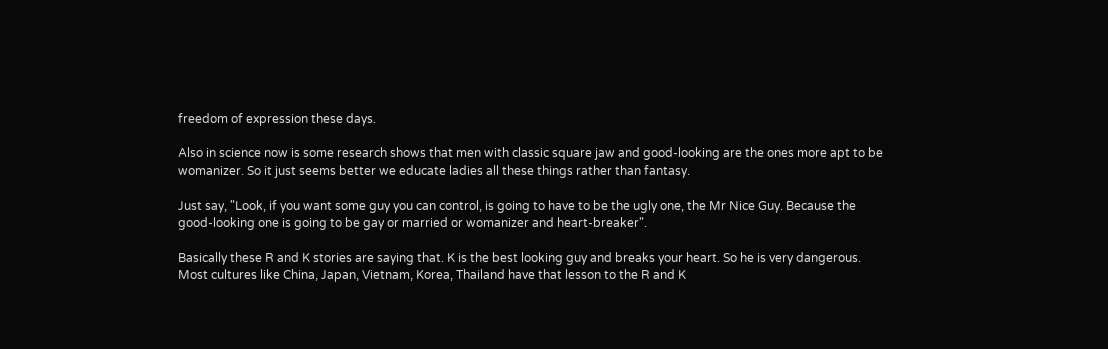freedom of expression these days.

Also in science now is some research shows that men with classic square jaw and good-looking are the ones more apt to be womanizer. So it just seems better we educate ladies all these things rather than fantasy.

Just say, "Look, if you want some guy you can control, is going to have to be the ugly one, the Mr Nice Guy. Because the good-looking one is going to be gay or married or womanizer and heart-breaker".

Basically these R and K stories are saying that. K is the best looking guy and breaks your heart. So he is very dangerous. Most cultures like China, Japan, Vietnam, Korea, Thailand have that lesson to the R and K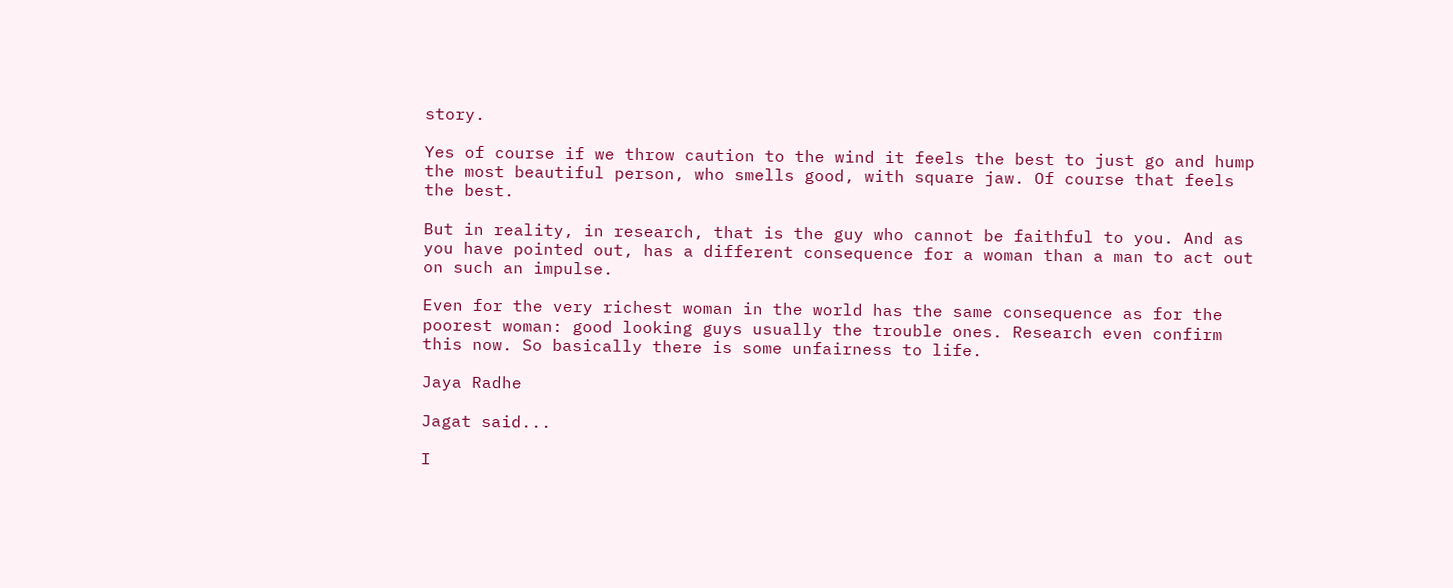story.

Yes of course if we throw caution to the wind it feels the best to just go and hump the most beautiful person, who smells good, with square jaw. Of course that feels the best.

But in reality, in research, that is the guy who cannot be faithful to you. And as you have pointed out, has a different consequence for a woman than a man to act out on such an impulse.

Even for the very richest woman in the world has the same consequence as for the poorest woman: good looking guys usually the trouble ones. Research even confirm this now. So basically there is some unfairness to life.

Jaya Radhe

Jagat said...

I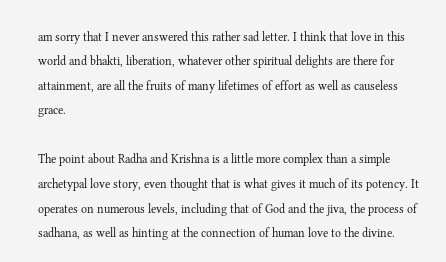am sorry that I never answered this rather sad letter. I think that love in this world and bhakti, liberation, whatever other spiritual delights are there for attainment, are all the fruits of many lifetimes of effort as well as causeless grace.

The point about Radha and Krishna is a little more complex than a simple archetypal love story, even thought that is what gives it much of its potency. It operates on numerous levels, including that of God and the jiva, the process of sadhana, as well as hinting at the connection of human love to the divine.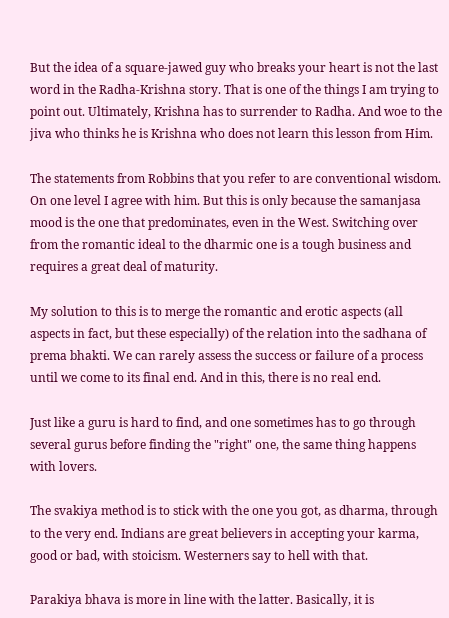But the idea of a square-jawed guy who breaks your heart is not the last word in the Radha-Krishna story. That is one of the things I am trying to point out. Ultimately, Krishna has to surrender to Radha. And woe to the jiva who thinks he is Krishna who does not learn this lesson from Him.

The statements from Robbins that you refer to are conventional wisdom. On one level I agree with him. But this is only because the samanjasa mood is the one that predominates, even in the West. Switching over from the romantic ideal to the dharmic one is a tough business and requires a great deal of maturity.

My solution to this is to merge the romantic and erotic aspects (all aspects in fact, but these especially) of the relation into the sadhana of prema bhakti. We can rarely assess the success or failure of a process until we come to its final end. And in this, there is no real end.

Just like a guru is hard to find, and one sometimes has to go through several gurus before finding the "right" one, the same thing happens with lovers.

The svakiya method is to stick with the one you got, as dharma, through to the very end. Indians are great believers in accepting your karma, good or bad, with stoicism. Westerners say to hell with that.

Parakiya bhava is more in line with the latter. Basically, it is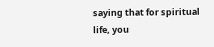saying that for spiritual life, you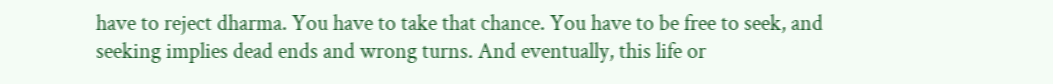have to reject dharma. You have to take that chance. You have to be free to seek, and seeking implies dead ends and wrong turns. And eventually, this life or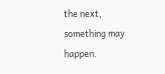the next, something may happen.